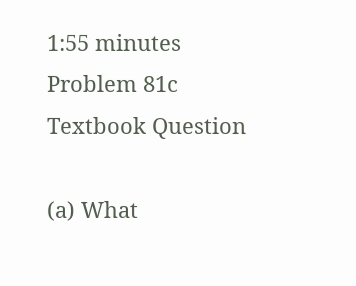1:55 minutes
Problem 81c
Textbook Question

(a) What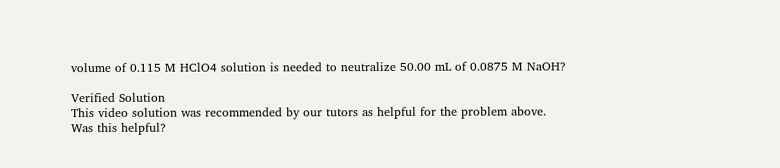volume of 0.115 M HClO4 solution is needed to neutralize 50.00 mL of 0.0875 M NaOH?

Verified Solution
This video solution was recommended by our tutors as helpful for the problem above.
Was this helpful?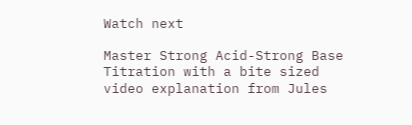Watch next

Master Strong Acid-Strong Base Titration with a bite sized video explanation from Jules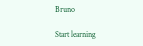Bruno

Start learning